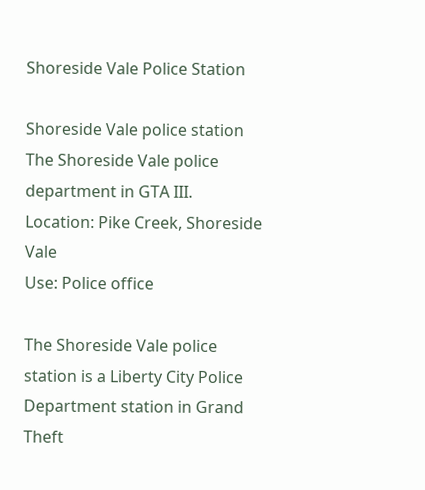Shoreside Vale Police Station

Shoreside Vale police station
The Shoreside Vale police department in GTA III.
Location: Pike Creek, Shoreside Vale
Use: Police office

The Shoreside Vale police station is a Liberty City Police Department station in Grand Theft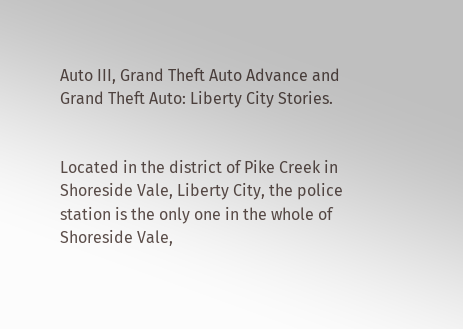Auto III, Grand Theft Auto Advance and Grand Theft Auto: Liberty City Stories.


Located in the district of Pike Creek in Shoreside Vale, Liberty City, the police station is the only one in the whole of Shoreside Vale,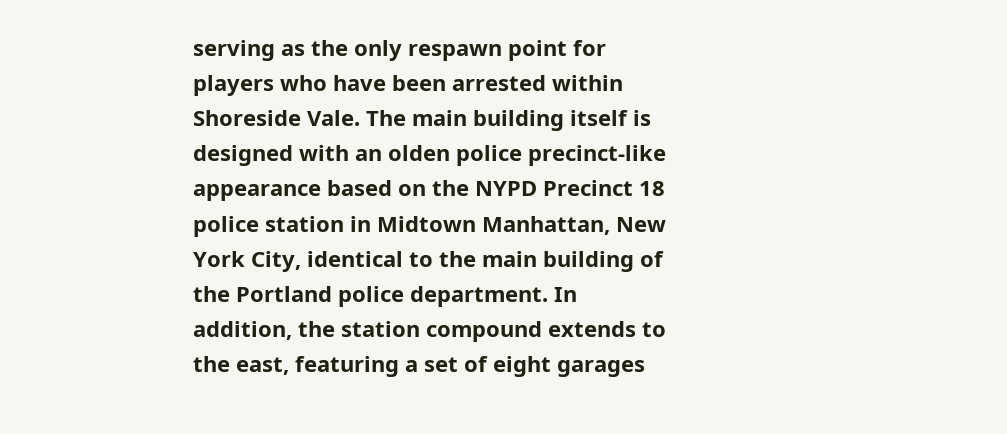serving as the only respawn point for players who have been arrested within Shoreside Vale. The main building itself is designed with an olden police precinct-like appearance based on the NYPD Precinct 18 police station in Midtown Manhattan, New York City, identical to the main building of the Portland police department. In addition, the station compound extends to the east, featuring a set of eight garages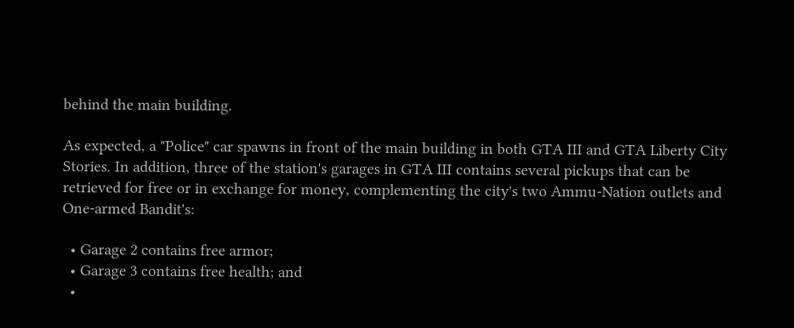behind the main building.

As expected, a "Police" car spawns in front of the main building in both GTA III and GTA Liberty City Stories. In addition, three of the station's garages in GTA III contains several pickups that can be retrieved for free or in exchange for money, complementing the city's two Ammu-Nation outlets and One-armed Bandit's:

  • Garage 2 contains free armor;
  • Garage 3 contains free health; and
  •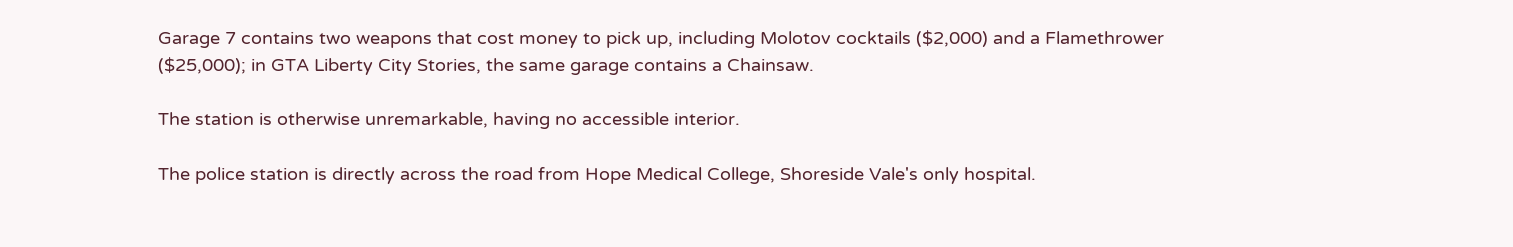Garage 7 contains two weapons that cost money to pick up, including Molotov cocktails ($2,000) and a Flamethrower ($25,000); in GTA Liberty City Stories, the same garage contains a Chainsaw.

The station is otherwise unremarkable, having no accessible interior.

The police station is directly across the road from Hope Medical College, Shoreside Vale's only hospital.